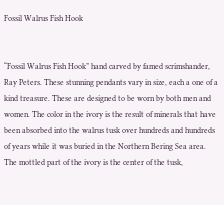Fossil Walrus Fish Hook


“Fossil Walrus Fish Hook” hand carved by famed scrimshander, Ray Peters. These stunning pendants vary in size, each a one of a kind treasure. These are designed to be worn by both men and women. The color in the ivory is the result of minerals that have been absorbed into the walrus tusk over hundreds and hundreds of years while it was buried in the Northern Bering Sea area. The mottled part of the ivory is the center of the tusk,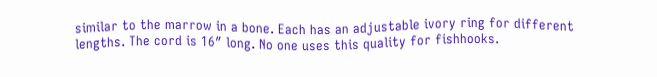similar to the marrow in a bone. Each has an adjustable ivory ring for different lengths. The cord is 16″ long. No one uses this quality for fishhooks.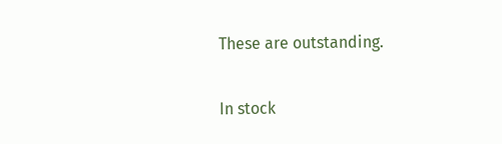These are outstanding.

In stock